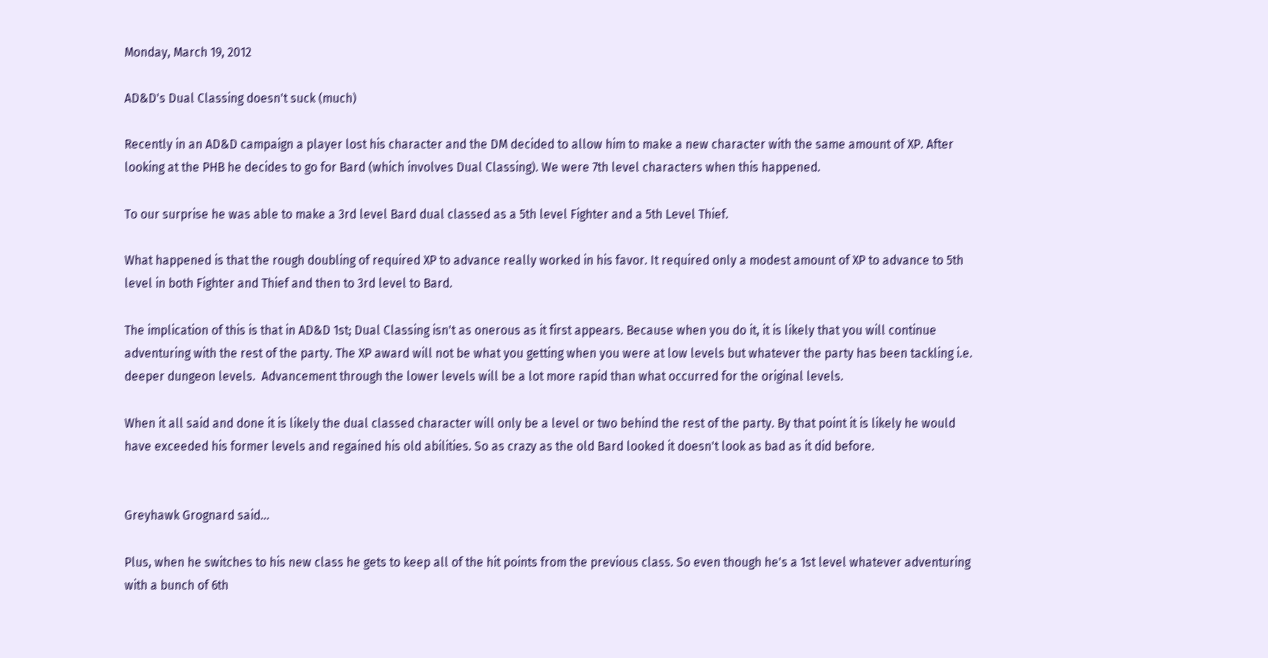Monday, March 19, 2012

AD&D's Dual Classing doesn't suck (much)

Recently in an AD&D campaign a player lost his character and the DM decided to allow him to make a new character with the same amount of XP. After looking at the PHB he decides to go for Bard (which involves Dual Classing). We were 7th level characters when this happened.

To our surprise he was able to make a 3rd level Bard dual classed as a 5th level Fighter and a 5th Level Thief.

What happened is that the rough doubling of required XP to advance really worked in his favor. It required only a modest amount of XP to advance to 5th level in both Fighter and Thief and then to 3rd level to Bard.

The implication of this is that in AD&D 1st; Dual Classing isn't as onerous as it first appears. Because when you do it, it is likely that you will continue adventuring with the rest of the party. The XP award will not be what you getting when you were at low levels but whatever the party has been tackling i.e. deeper dungeon levels.  Advancement through the lower levels will be a lot more rapid than what occurred for the original levels.

When it all said and done it is likely the dual classed character will only be a level or two behind the rest of the party. By that point it is likely he would have exceeded his former levels and regained his old abilities. So as crazy as the old Bard looked it doesn't look as bad as it did before.


Greyhawk Grognard said...

Plus, when he switches to his new class he gets to keep all of the hit points from the previous class. So even though he's a 1st level whatever adventuring with a bunch of 6th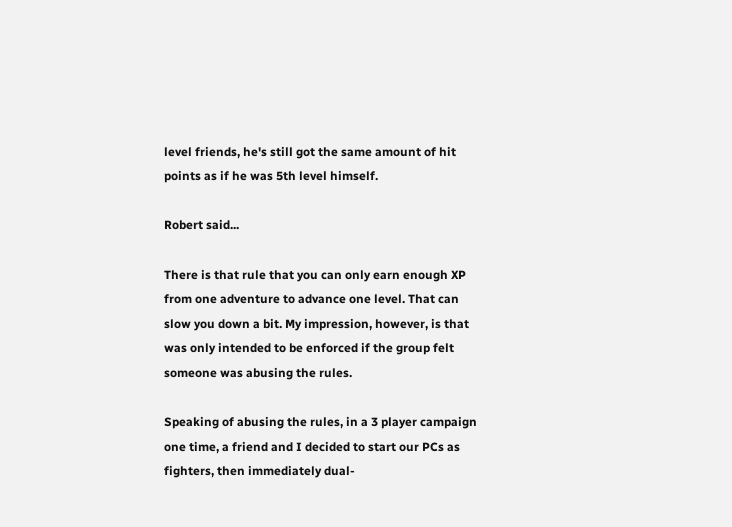level friends, he's still got the same amount of hit points as if he was 5th level himself.

Robert said...

There is that rule that you can only earn enough XP from one adventure to advance one level. That can slow you down a bit. My impression, however, is that was only intended to be enforced if the group felt someone was abusing the rules.

Speaking of abusing the rules, in a 3 player campaign one time, a friend and I decided to start our PCs as fighters, then immediately dual-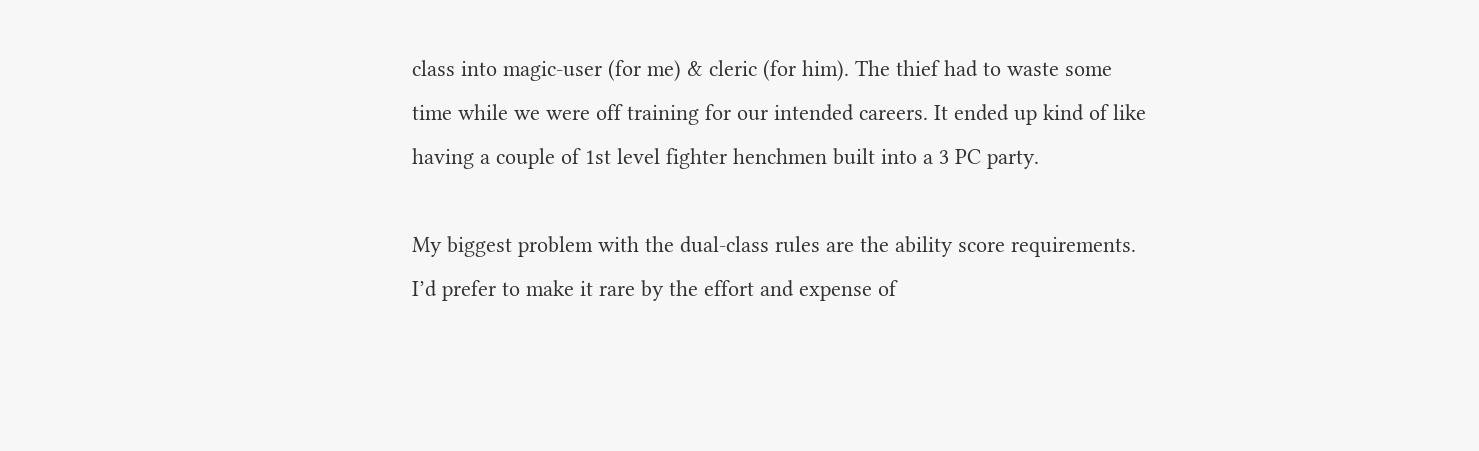class into magic-user (for me) & cleric (for him). The thief had to waste some time while we were off training for our intended careers. It ended up kind of like having a couple of 1st level fighter henchmen built into a 3 PC party.

My biggest problem with the dual-class rules are the ability score requirements. I’d prefer to make it rare by the effort and expense of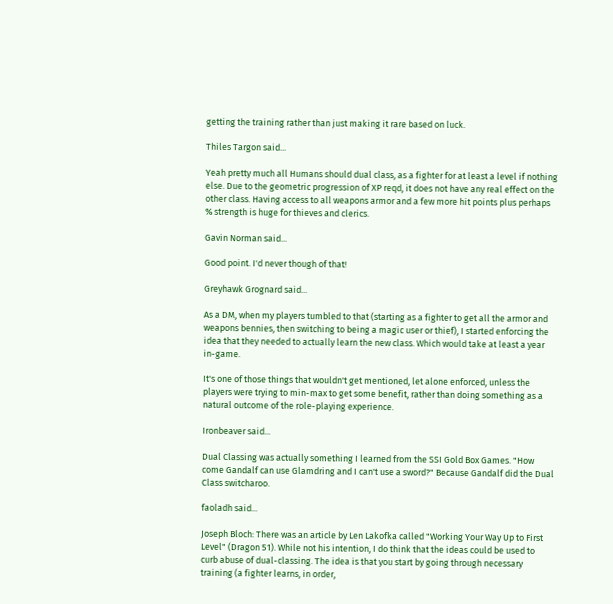getting the training rather than just making it rare based on luck.

Thiles Targon said...

Yeah pretty much all Humans should dual class, as a fighter for at least a level if nothing else. Due to the geometric progression of XP reqd, it does not have any real effect on the other class. Having access to all weapons armor and a few more hit points plus perhaps % strength is huge for thieves and clerics.

Gavin Norman said...

Good point. I'd never though of that!

Greyhawk Grognard said...

As a DM, when my players tumbled to that (starting as a fighter to get all the armor and weapons bennies, then switching to being a magic user or thief), I started enforcing the idea that they needed to actually learn the new class. Which would take at least a year in-game.

It's one of those things that wouldn't get mentioned, let alone enforced, unless the players were trying to min-max to get some benefit, rather than doing something as a natural outcome of the role-playing experience.

Ironbeaver said...

Dual Classing was actually something I learned from the SSI Gold Box Games. "How come Gandalf can use Glamdring and I can't use a sword?" Because Gandalf did the Dual Class switcharoo.

faoladh said...

Joseph Bloch: There was an article by Len Lakofka called "Working Your Way Up to First Level" (Dragon 51). While not his intention, I do think that the ideas could be used to curb abuse of dual-classing. The idea is that you start by going through necessary training (a fighter learns, in order,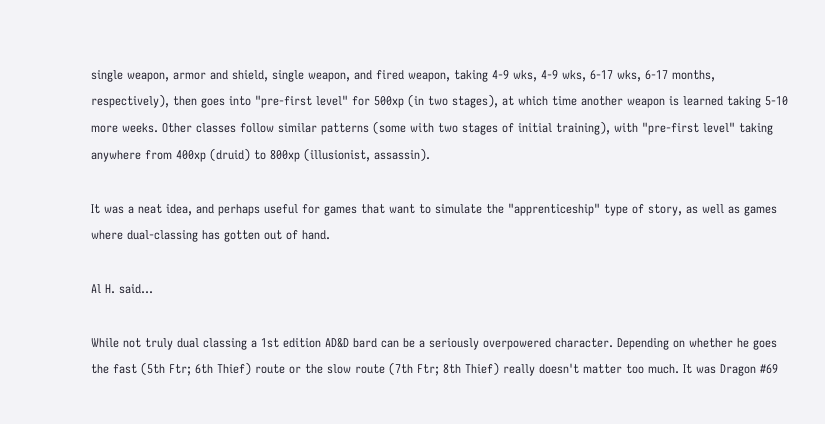single weapon, armor and shield, single weapon, and fired weapon, taking 4-9 wks, 4-9 wks, 6-17 wks, 6-17 months, respectively), then goes into "pre-first level" for 500xp (in two stages), at which time another weapon is learned taking 5-10 more weeks. Other classes follow similar patterns (some with two stages of initial training), with "pre-first level" taking anywhere from 400xp (druid) to 800xp (illusionist, assassin).

It was a neat idea, and perhaps useful for games that want to simulate the "apprenticeship" type of story, as well as games where dual-classing has gotten out of hand.

Al H. said...

While not truly dual classing a 1st edition AD&D bard can be a seriously overpowered character. Depending on whether he goes the fast (5th Ftr; 6th Thief) route or the slow route (7th Ftr; 8th Thief) really doesn't matter too much. It was Dragon #69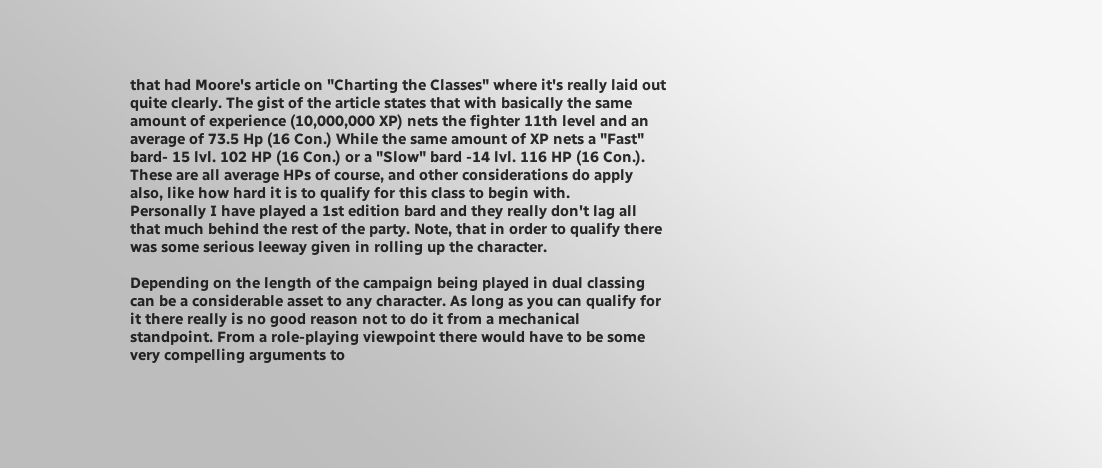that had Moore's article on "Charting the Classes" where it's really laid out quite clearly. The gist of the article states that with basically the same amount of experience (10,000,000 XP) nets the fighter 11th level and an average of 73.5 Hp (16 Con.) While the same amount of XP nets a "Fast" bard- 15 lvl. 102 HP (16 Con.) or a "Slow" bard -14 lvl. 116 HP (16 Con.). These are all average HPs of course, and other considerations do apply also, like how hard it is to qualify for this class to begin with.
Personally I have played a 1st edition bard and they really don't lag all that much behind the rest of the party. Note, that in order to qualify there was some serious leeway given in rolling up the character.

Depending on the length of the campaign being played in dual classing can be a considerable asset to any character. As long as you can qualify for it there really is no good reason not to do it from a mechanical standpoint. From a role-playing viewpoint there would have to be some very compelling arguments to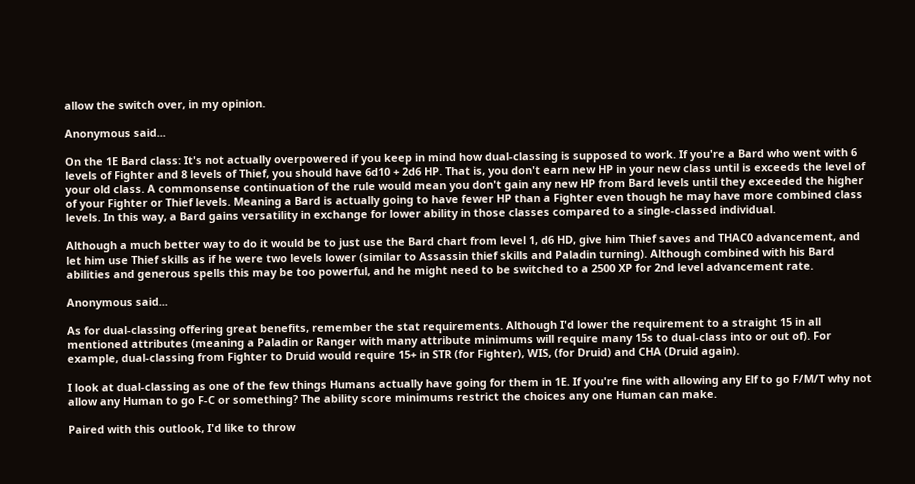allow the switch over, in my opinion.

Anonymous said...

On the 1E Bard class: It's not actually overpowered if you keep in mind how dual-classing is supposed to work. If you're a Bard who went with 6 levels of Fighter and 8 levels of Thief, you should have 6d10 + 2d6 HP. That is, you don't earn new HP in your new class until is exceeds the level of your old class. A commonsense continuation of the rule would mean you don't gain any new HP from Bard levels until they exceeded the higher of your Fighter or Thief levels. Meaning a Bard is actually going to have fewer HP than a Fighter even though he may have more combined class levels. In this way, a Bard gains versatility in exchange for lower ability in those classes compared to a single-classed individual.

Although a much better way to do it would be to just use the Bard chart from level 1, d6 HD, give him Thief saves and THAC0 advancement, and let him use Thief skills as if he were two levels lower (similar to Assassin thief skills and Paladin turning). Although combined with his Bard abilities and generous spells this may be too powerful, and he might need to be switched to a 2500 XP for 2nd level advancement rate.

Anonymous said...

As for dual-classing offering great benefits, remember the stat requirements. Although I'd lower the requirement to a straight 15 in all mentioned attributes (meaning a Paladin or Ranger with many attribute minimums will require many 15s to dual-class into or out of). For example, dual-classing from Fighter to Druid would require 15+ in STR (for Fighter), WIS, (for Druid) and CHA (Druid again).

I look at dual-classing as one of the few things Humans actually have going for them in 1E. If you're fine with allowing any Elf to go F/M/T why not allow any Human to go F-C or something? The ability score minimums restrict the choices any one Human can make.

Paired with this outlook, I'd like to throw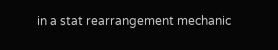in a stat rearrangement mechanic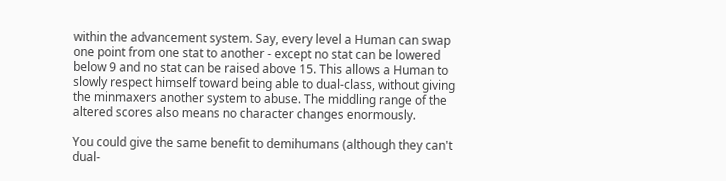within the advancement system. Say, every level a Human can swap one point from one stat to another - except no stat can be lowered below 9 and no stat can be raised above 15. This allows a Human to slowly respect himself toward being able to dual-class, without giving the minmaxers another system to abuse. The middling range of the altered scores also means no character changes enormously.

You could give the same benefit to demihumans (although they can't dual-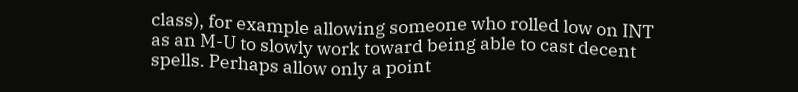class), for example allowing someone who rolled low on INT as an M-U to slowly work toward being able to cast decent spells. Perhaps allow only a point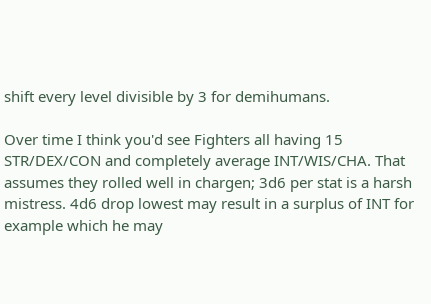shift every level divisible by 3 for demihumans.

Over time I think you'd see Fighters all having 15 STR/DEX/CON and completely average INT/WIS/CHA. That assumes they rolled well in chargen; 3d6 per stat is a harsh mistress. 4d6 drop lowest may result in a surplus of INT for example which he may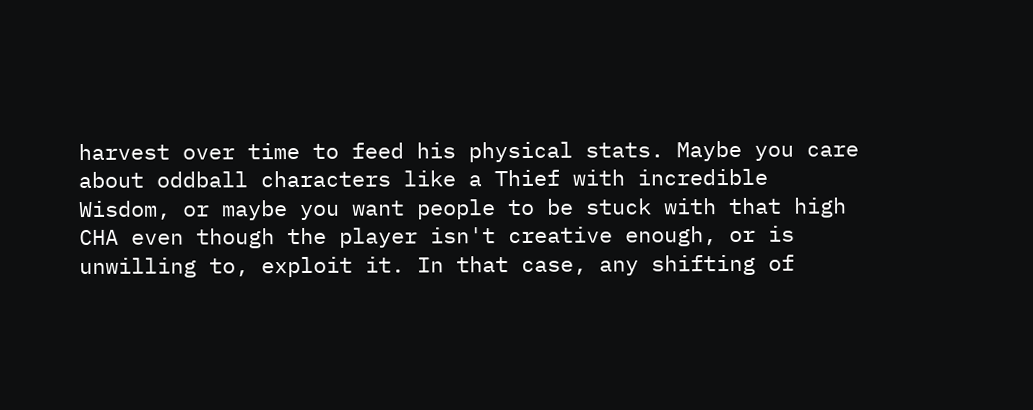harvest over time to feed his physical stats. Maybe you care about oddball characters like a Thief with incredible Wisdom, or maybe you want people to be stuck with that high CHA even though the player isn't creative enough, or is unwilling to, exploit it. In that case, any shifting of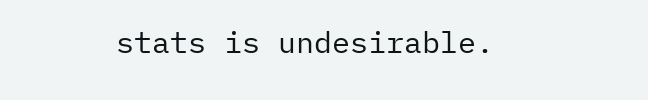stats is undesirable.